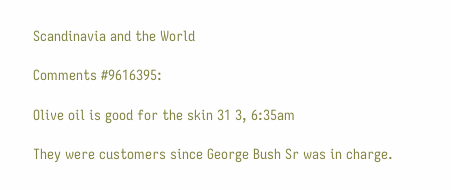Scandinavia and the World

Comments #9616395:

Olive oil is good for the skin 31 3, 6:35am

They were customers since George Bush Sr was in charge.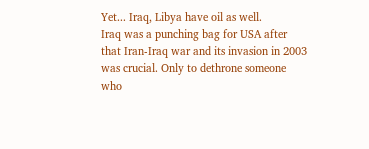Yet... Iraq, Libya have oil as well.
Iraq was a punching bag for USA after that Iran-Iraq war and its invasion in 2003 was crucial. Only to dethrone someone who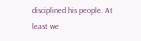disciplined his people. At least we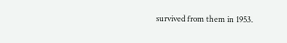survived from them in 1953.